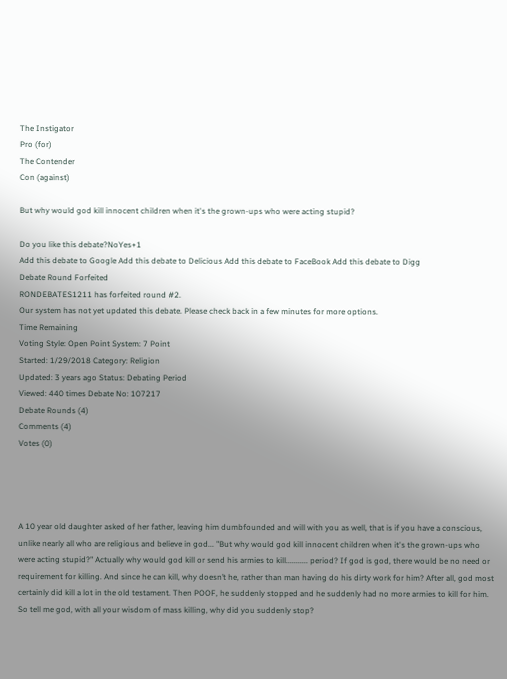The Instigator
Pro (for)
The Contender
Con (against)

But why would god kill innocent children when it's the grown-ups who were acting stupid?

Do you like this debate?NoYes+1
Add this debate to Google Add this debate to Delicious Add this debate to FaceBook Add this debate to Digg
Debate Round Forfeited
RONDEBATES1211 has forfeited round #2.
Our system has not yet updated this debate. Please check back in a few minutes for more options.
Time Remaining
Voting Style: Open Point System: 7 Point
Started: 1/29/2018 Category: Religion
Updated: 3 years ago Status: Debating Period
Viewed: 440 times Debate No: 107217
Debate Rounds (4)
Comments (4)
Votes (0)




A 10 year old daughter asked of her father, leaving him dumbfounded and will with you as well, that is if you have a conscious, unlike nearly all who are religious and believe in god... "But why would god kill innocent children when it's the grown-ups who were acting stupid?" Actually why would god kill or send his armies to kill........... period? If god is god, there would be no need or requirement for killing. And since he can kill, why doesn’t he, rather than man having do his dirty work for him? After all, god most certainly did kill a lot in the old testament. Then POOF, he suddenly stopped and he suddenly had no more armies to kill for him. So tell me god, with all your wisdom of mass killing, why did you suddenly stop?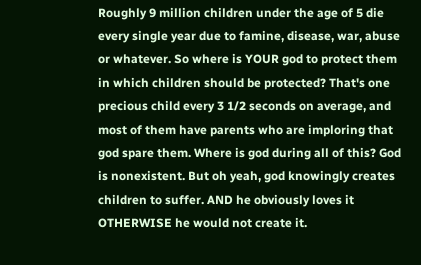Roughly 9 million children under the age of 5 die every single year due to famine, disease, war, abuse or whatever. So where is YOUR god to protect them in which children should be protected? That's one precious child every 3 1/2 seconds on average, and most of them have parents who are imploring that god spare them. Where is god during all of this? God is nonexistent. But oh yeah, god knowingly creates children to suffer. AND he obviously loves it OTHERWISE he would not create it.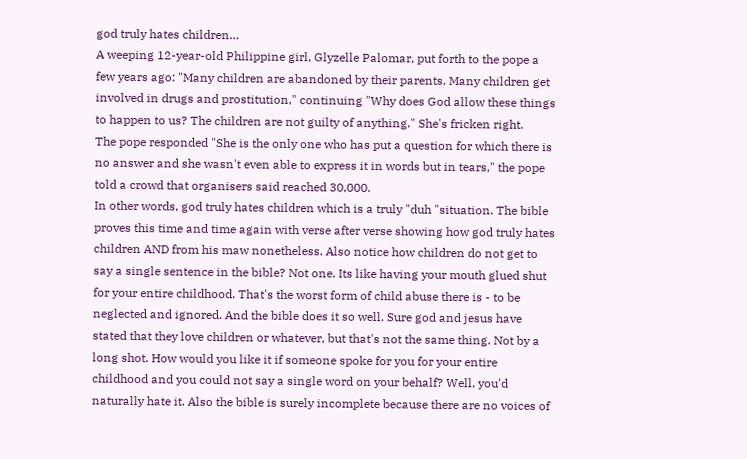god truly hates children…
A weeping 12-year-old Philippine girl, Glyzelle Palomar, put forth to the pope a few years ago: "Many children are abandoned by their parents. Many children get involved in drugs and prostitution," continuing "Why does God allow these things to happen to us? The children are not guilty of anything." She's fricken right.
The pope responded "She is the only one who has put a question for which there is no answer and she wasn't even able to express it in words but in tears," the pope told a crowd that organisers said reached 30,000.
In other words, god truly hates children which is a truly "duh "situation. The bible proves this time and time again with verse after verse showing how god truly hates children AND from his maw nonetheless. Also notice how children do not get to say a single sentence in the bible? Not one. Its like having your mouth glued shut for your entire childhood. That's the worst form of child abuse there is - to be neglected and ignored. And the bible does it so well. Sure god and jesus have stated that they love children or whatever, but that's not the same thing. Not by a long shot. How would you like it if someone spoke for you for your entire childhood and you could not say a single word on your behalf? Well, you'd naturally hate it. Also the bible is surely incomplete because there are no voices of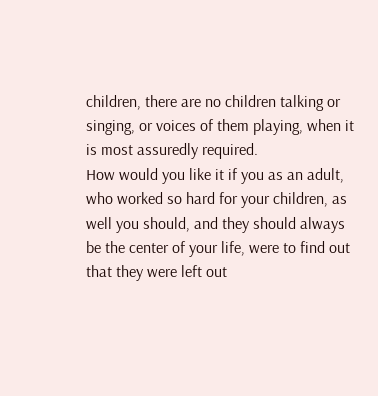children, there are no children talking or singing, or voices of them playing, when it is most assuredly required.
How would you like it if you as an adult, who worked so hard for your children, as well you should, and they should always be the center of your life, were to find out that they were left out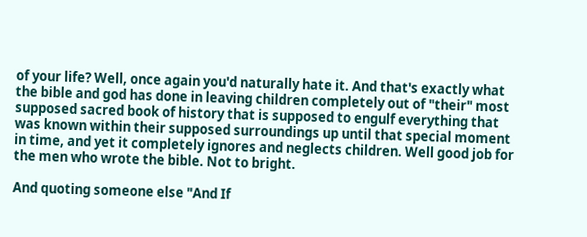of your life? Well, once again you'd naturally hate it. And that's exactly what the bible and god has done in leaving children completely out of "their" most supposed sacred book of history that is supposed to engulf everything that was known within their supposed surroundings up until that special moment in time, and yet it completely ignores and neglects children. Well good job for the men who wrote the bible. Not to bright.

And quoting someone else "And If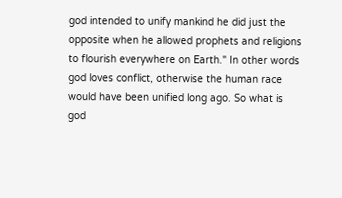god intended to unify mankind he did just the opposite when he allowed prophets and religions to flourish everywhere on Earth." In other words god loves conflict, otherwise the human race would have been unified long ago. So what is god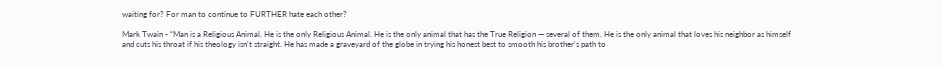waiting for? For man to continue to FURTHER hate each other?

Mark Twain - “Man is a Religious Animal. He is the only Religious Animal. He is the only animal that has the True Religion — several of them. He is the only animal that loves his neighbor as himself and cuts his throat if his theology isn't straight. He has made a graveyard of the globe in trying his honest best to smooth his brother's path to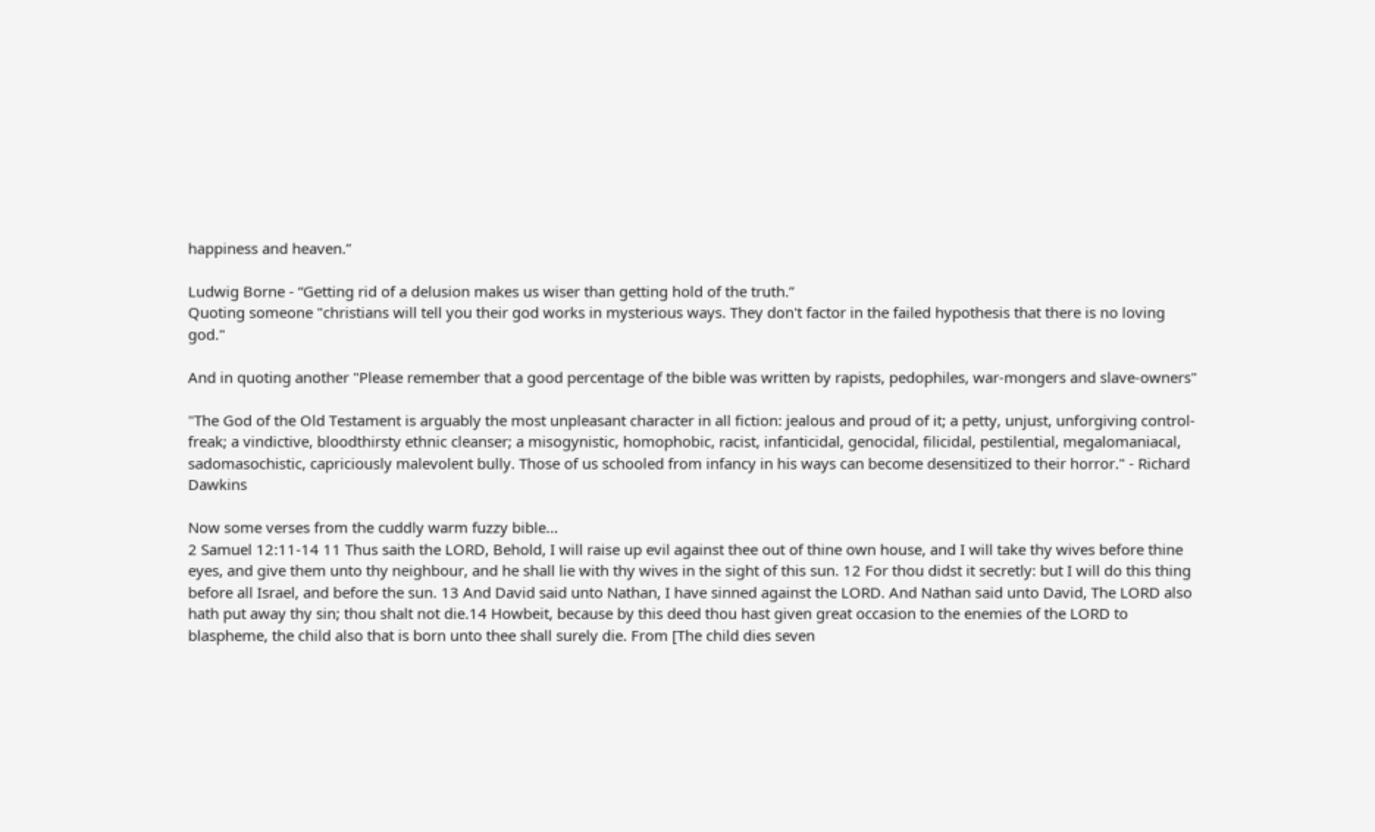happiness and heaven.”

Ludwig Borne - “Getting rid of a delusion makes us wiser than getting hold of the truth.”
Quoting someone "christians will tell you their god works in mysterious ways. They don't factor in the failed hypothesis that there is no loving god."

And in quoting another "Please remember that a good percentage of the bible was written by rapists, pedophiles, war-mongers and slave-owners"

"The God of the Old Testament is arguably the most unpleasant character in all fiction: jealous and proud of it; a petty, unjust, unforgiving control-freak; a vindictive, bloodthirsty ethnic cleanser; a misogynistic, homophobic, racist, infanticidal, genocidal, filicidal, pestilential, megalomaniacal, sadomasochistic, capriciously malevolent bully. Those of us schooled from infancy in his ways can become desensitized to their horror." - Richard Dawkins

Now some verses from the cuddly warm fuzzy bible...
2 Samuel 12:11-14 11 Thus saith the LORD, Behold, I will raise up evil against thee out of thine own house, and I will take thy wives before thine eyes, and give them unto thy neighbour, and he shall lie with thy wives in the sight of this sun. 12 For thou didst it secretly: but I will do this thing before all Israel, and before the sun. 13 And David said unto Nathan, I have sinned against the LORD. And Nathan said unto David, The LORD also hath put away thy sin; thou shalt not die.14 Howbeit, because by this deed thou hast given great occasion to the enemies of the LORD to blaspheme, the child also that is born unto thee shall surely die. From [The child dies seven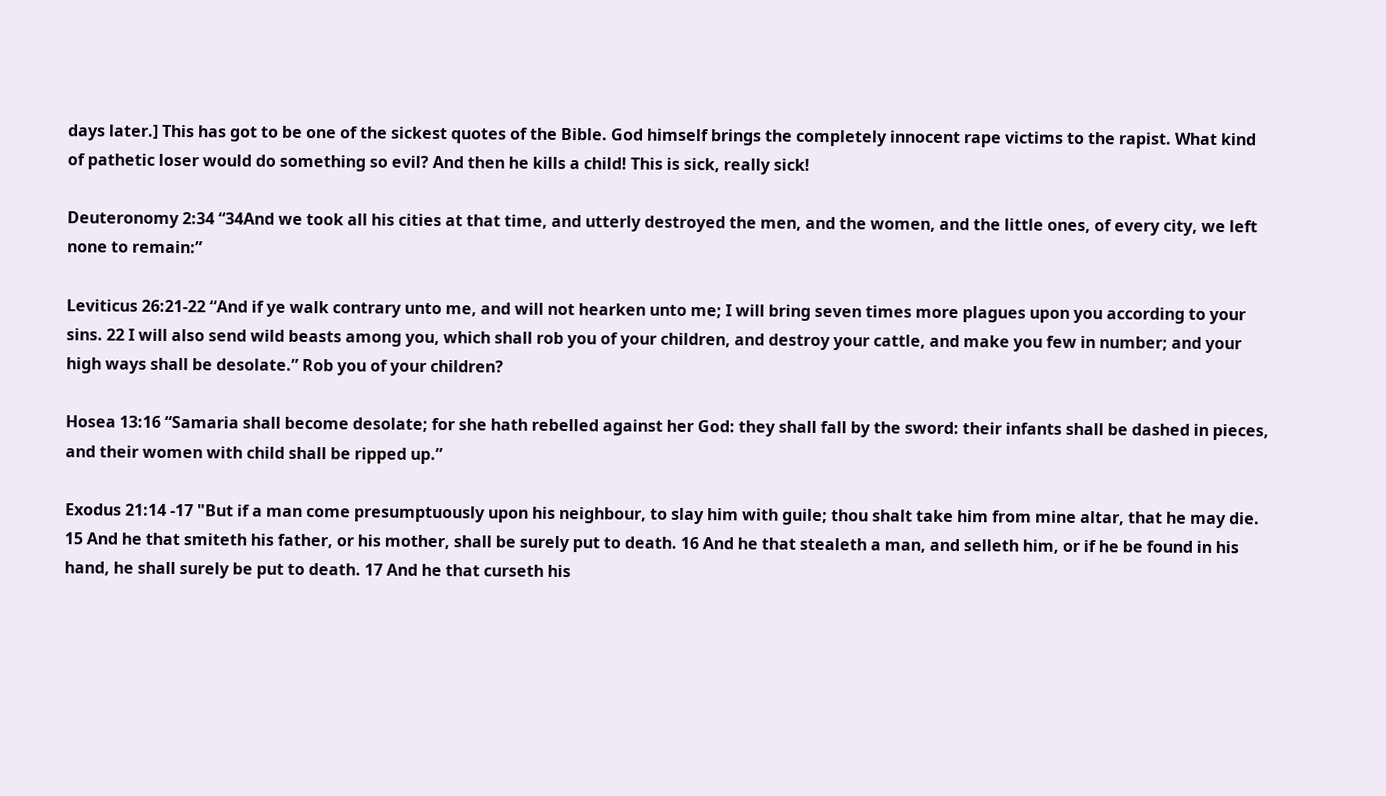days later.] This has got to be one of the sickest quotes of the Bible. God himself brings the completely innocent rape victims to the rapist. What kind of pathetic loser would do something so evil? And then he kills a child! This is sick, really sick!

Deuteronomy 2:34 “34And we took all his cities at that time, and utterly destroyed the men, and the women, and the little ones, of every city, we left none to remain:”

Leviticus 26:21-22 “And if ye walk contrary unto me, and will not hearken unto me; I will bring seven times more plagues upon you according to your sins. 22 I will also send wild beasts among you, which shall rob you of your children, and destroy your cattle, and make you few in number; and your high ways shall be desolate.” Rob you of your children?

Hosea 13:16 “Samaria shall become desolate; for she hath rebelled against her God: they shall fall by the sword: their infants shall be dashed in pieces, and their women with child shall be ripped up.”

Exodus 21:14 -17 "But if a man come presumptuously upon his neighbour, to slay him with guile; thou shalt take him from mine altar, that he may die. 15 And he that smiteth his father, or his mother, shall be surely put to death. 16 And he that stealeth a man, and selleth him, or if he be found in his hand, he shall surely be put to death. 17 And he that curseth his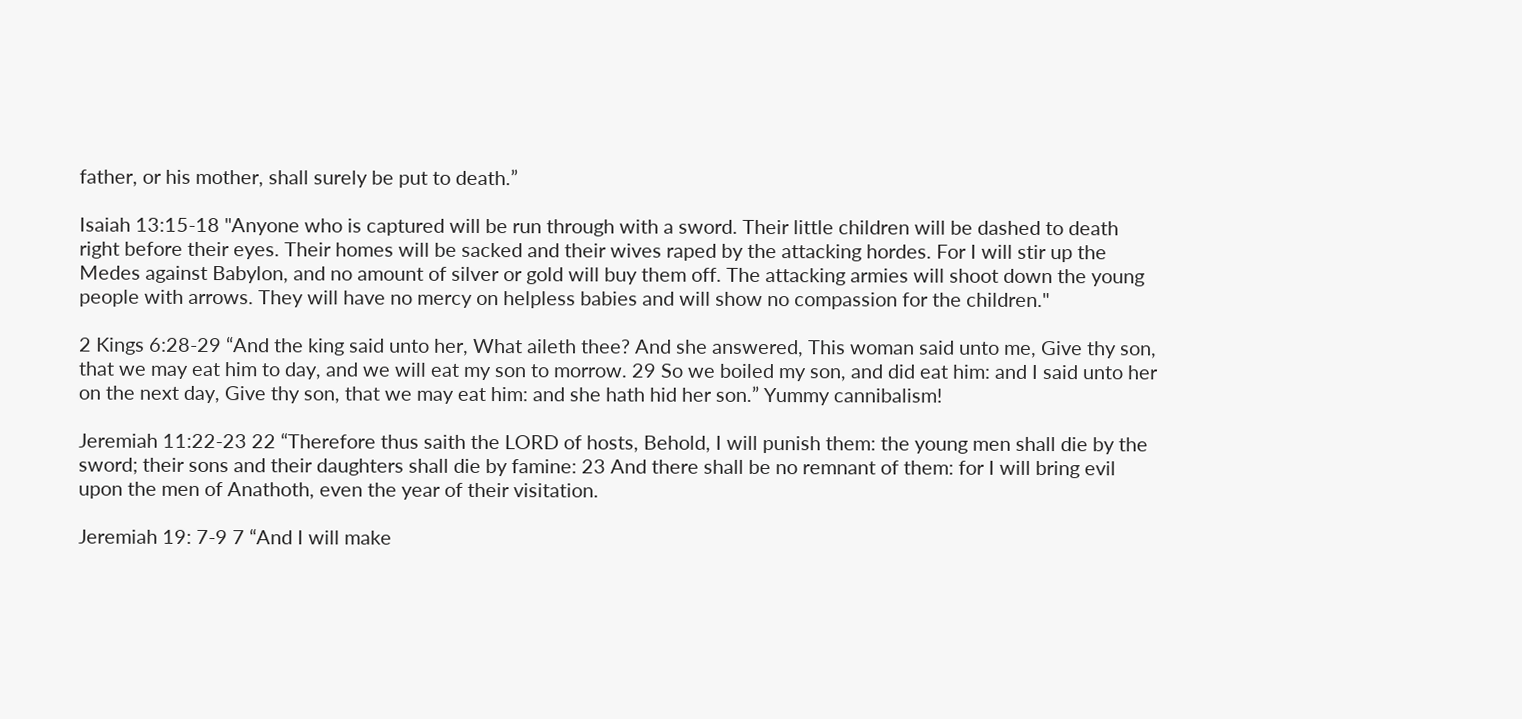father, or his mother, shall surely be put to death.”

Isaiah 13:15-18 "Anyone who is captured will be run through with a sword. Their little children will be dashed to death right before their eyes. Their homes will be sacked and their wives raped by the attacking hordes. For I will stir up the Medes against Babylon, and no amount of silver or gold will buy them off. The attacking armies will shoot down the young people with arrows. They will have no mercy on helpless babies and will show no compassion for the children."

2 Kings 6:28-29 “And the king said unto her, What aileth thee? And she answered, This woman said unto me, Give thy son, that we may eat him to day, and we will eat my son to morrow. 29 So we boiled my son, and did eat him: and I said unto her on the next day, Give thy son, that we may eat him: and she hath hid her son.” Yummy cannibalism!

Jeremiah 11:22-23 22 “Therefore thus saith the LORD of hosts, Behold, I will punish them: the young men shall die by the sword; their sons and their daughters shall die by famine: 23 And there shall be no remnant of them: for I will bring evil upon the men of Anathoth, even the year of their visitation.

Jeremiah 19: 7-9 7 “And I will make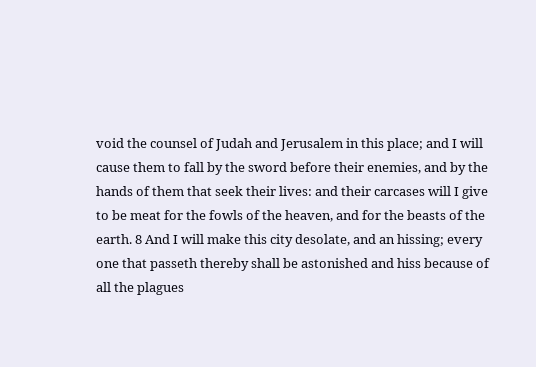void the counsel of Judah and Jerusalem in this place; and I will cause them to fall by the sword before their enemies, and by the hands of them that seek their lives: and their carcases will I give to be meat for the fowls of the heaven, and for the beasts of the earth. 8 And I will make this city desolate, and an hissing; every one that passeth thereby shall be astonished and hiss because of all the plagues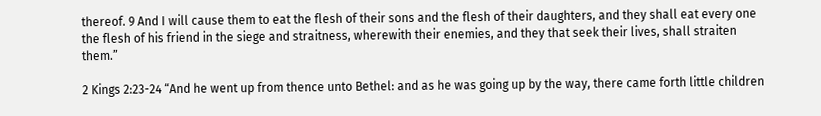thereof. 9 And I will cause them to eat the flesh of their sons and the flesh of their daughters, and they shall eat every one the flesh of his friend in the siege and straitness, wherewith their enemies, and they that seek their lives, shall straiten them.”

2 Kings 2:23-24 “And he went up from thence unto Bethel: and as he was going up by the way, there came forth little children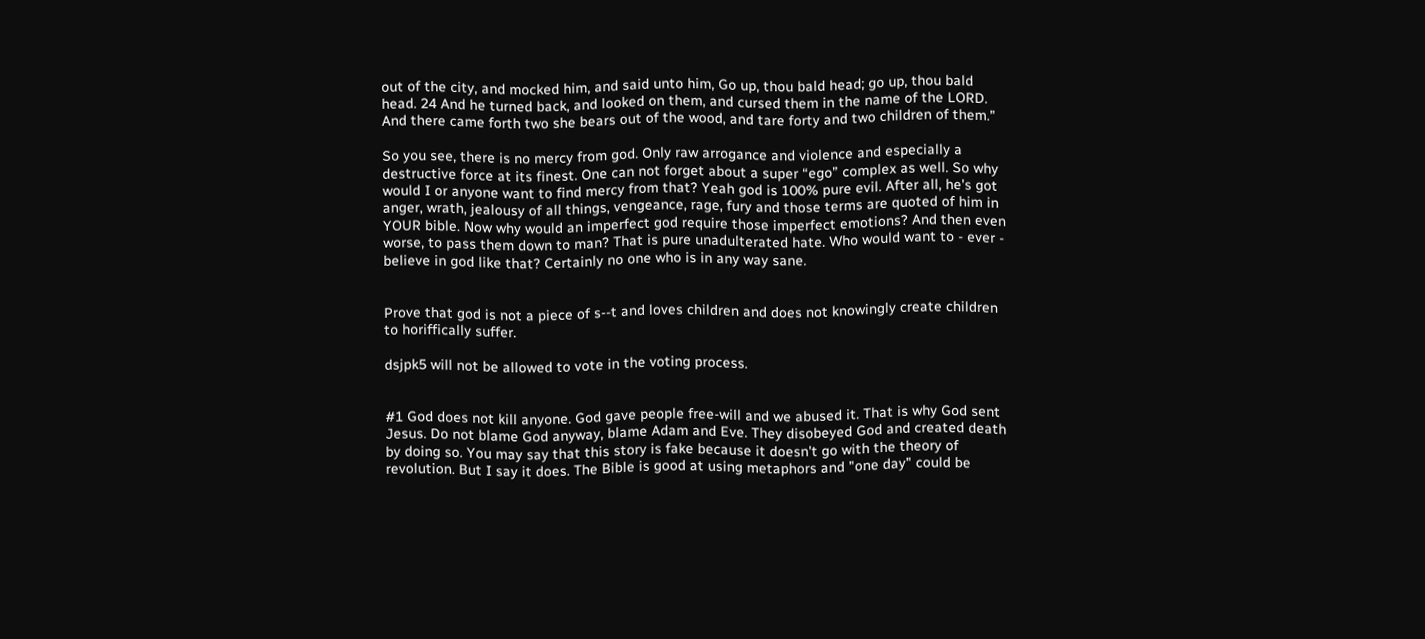out of the city, and mocked him, and said unto him, Go up, thou bald head; go up, thou bald head. 24 And he turned back, and looked on them, and cursed them in the name of the LORD. And there came forth two she bears out of the wood, and tare forty and two children of them."

So you see, there is no mercy from god. Only raw arrogance and violence and especially a destructive force at its finest. One can not forget about a super “ego” complex as well. So why would I or anyone want to find mercy from that? Yeah god is 100% pure evil. After all, he's got anger, wrath, jealousy of all things, vengeance, rage, fury and those terms are quoted of him in YOUR bible. Now why would an imperfect god require those imperfect emotions? And then even worse, to pass them down to man? That is pure unadulterated hate. Who would want to - ever - believe in god like that? Certainly no one who is in any way sane.


Prove that god is not a piece of s--t and loves children and does not knowingly create children to horiffically suffer.

dsjpk5 will not be allowed to vote in the voting process.


#1 God does not kill anyone. God gave people free-will and we abused it. That is why God sent Jesus. Do not blame God anyway, blame Adam and Eve. They disobeyed God and created death by doing so. You may say that this story is fake because it doesn't go with the theory of revolution. But I say it does. The Bible is good at using metaphors and "one day" could be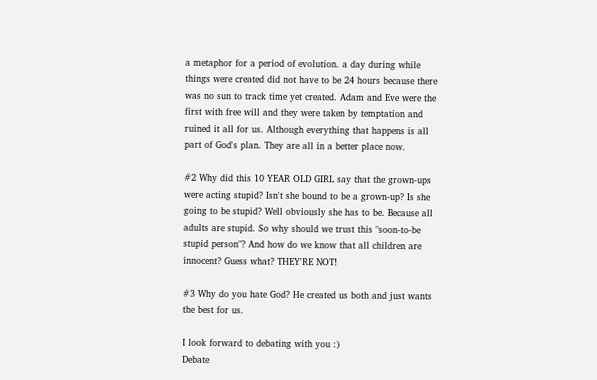a metaphor for a period of evolution. a day during while things were created did not have to be 24 hours because there was no sun to track time yet created. Adam and Eve were the first with free will and they were taken by temptation and ruined it all for us. Although everything that happens is all part of God's plan. They are all in a better place now.

#2 Why did this 10 YEAR OLD GIRL say that the grown-ups were acting stupid? Isn't she bound to be a grown-up? Is she going to be stupid? Well obviously she has to be. Because all adults are stupid. So why should we trust this "soon-to-be stupid person"? And how do we know that all children are innocent? Guess what? THEY'RE NOT!

#3 Why do you hate God? He created us both and just wants the best for us.

I look forward to debating with you :)
Debate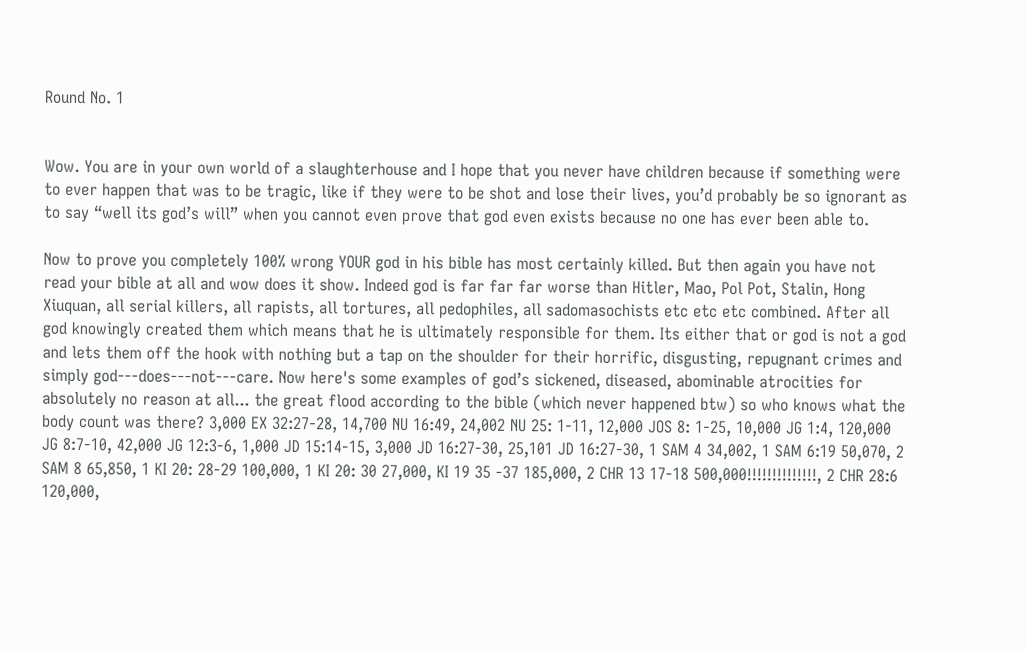Round No. 1


Wow. You are in your own world of a slaughterhouse and I hope that you never have children because if something were to ever happen that was to be tragic, like if they were to be shot and lose their lives, you’d probably be so ignorant as to say “well its god’s will” when you cannot even prove that god even exists because no one has ever been able to.

Now to prove you completely 100% wrong YOUR god in his bible has most certainly killed. But then again you have not read your bible at all and wow does it show. Indeed god is far far far worse than Hitler, Mao, Pol Pot, Stalin, Hong Xiuquan, all serial killers, all rapists, all tortures, all pedophiles, all sadomasochists etc etc etc combined. After all god knowingly created them which means that he is ultimately responsible for them. Its either that or god is not a god and lets them off the hook with nothing but a tap on the shoulder for their horrific, disgusting, repugnant crimes and simply god---does---not---care. Now here's some examples of god’s sickened, diseased, abominable atrocities for absolutely no reason at all... the great flood according to the bible (which never happened btw) so who knows what the body count was there? 3,000 EX 32:27-28, 14,700 NU 16:49, 24,002 NU 25: 1-11, 12,000 JOS 8: 1-25, 10,000 JG 1:4, 120,000 JG 8:7-10, 42,000 JG 12:3-6, 1,000 JD 15:14-15, 3,000 JD 16:27-30, 25,101 JD 16:27-30, 1 SAM 4 34,002, 1 SAM 6:19 50,070, 2 SAM 8 65,850, 1 KI 20: 28-29 100,000, 1 KI 20: 30 27,000, KI 19 35 -37 185,000, 2 CHR 13 17-18 500,000!!!!!!!!!!!!!!, 2 CHR 28:6 120,000,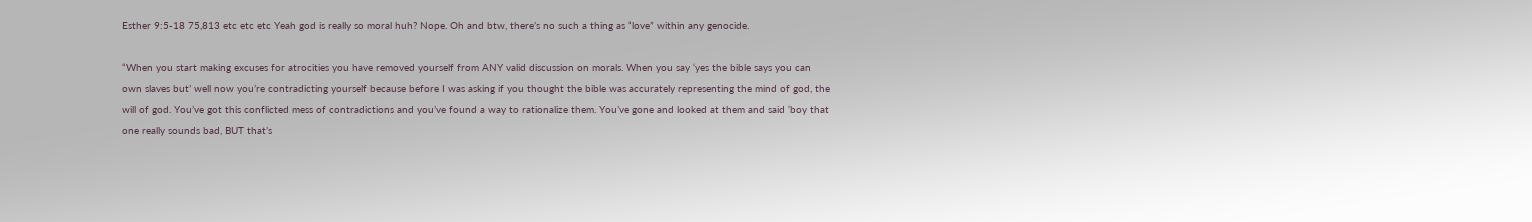Esther 9:5-18 75,813 etc etc etc Yeah god is really so moral huh? Nope. Oh and btw, there’s no such a thing as “love” within any genocide.

“When you start making excuses for atrocities you have removed yourself from ANY valid discussion on morals. When you say ‘yes the bible says you can own slaves but’ well now you’re contradicting yourself because before I was asking if you thought the bible was accurately representing the mind of god, the will of god. You’ve got this conflicted mess of contradictions and you’ve found a way to rationalize them. You’ve gone and looked at them and said ‘boy that one really sounds bad, BUT that’s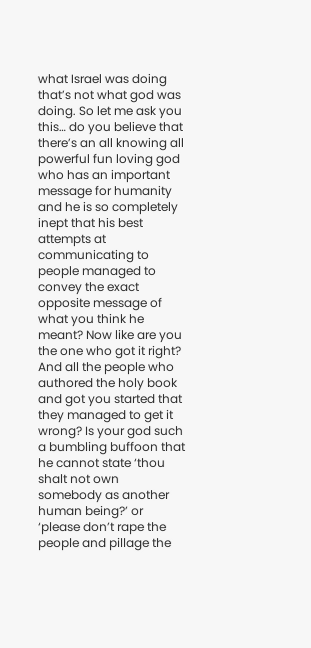what Israel was doing that’s not what god was doing. So let me ask you this… do you believe that there’s an all knowing all powerful fun loving god who has an important message for humanity and he is so completely inept that his best attempts at communicating to people managed to convey the exact opposite message of what you think he meant? Now like are you the one who got it right? And all the people who authored the holy book and got you started that they managed to get it wrong? Is your god such a bumbling buffoon that he cannot state ‘thou shalt not own somebody as another human being?’ or ‘please don’t rape the people and pillage the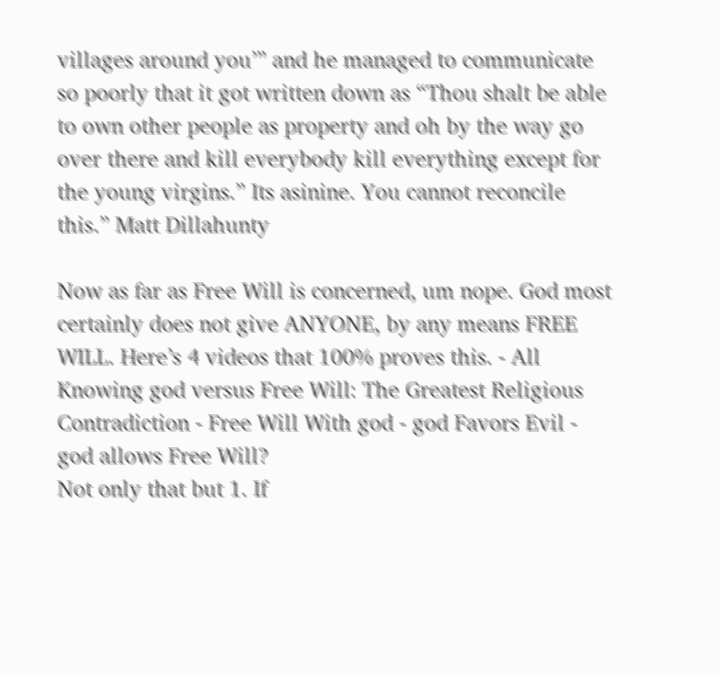villages around you’” and he managed to communicate so poorly that it got written down as “Thou shalt be able to own other people as property and oh by the way go over there and kill everybody kill everything except for the young virgins.” Its asinine. You cannot reconcile this.” Matt Dillahunty

Now as far as Free Will is concerned, um nope. God most certainly does not give ANYONE, by any means FREE WILL. Here’s 4 videos that 100% proves this. - All Knowing god versus Free Will: The Greatest Religious Contradiction - Free Will With god - god Favors Evil - god allows Free Will?
Not only that but 1. If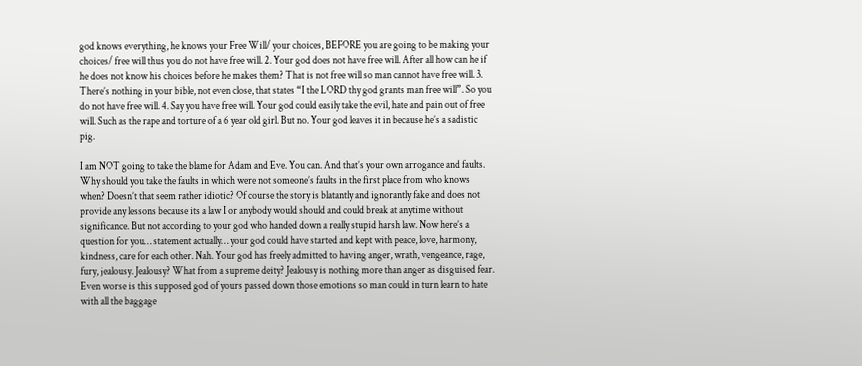god knows everything, he knows your Free Will/ your choices, BEFORE you are going to be making your choices/ free will thus you do not have free will. 2. Your god does not have free will. After all how can he if he does not know his choices before he makes them? That is not free will so man cannot have free will. 3. There’s nothing in your bible, not even close, that states “I the LORD thy god grants man free will”. So you do not have free will. 4. Say you have free will. Your god could easily take the evil, hate and pain out of free will. Such as the rape and torture of a 6 year old girl. But no. Your god leaves it in because he’s a sadistic pig.

I am NOT going to take the blame for Adam and Eve. You can. And that’s your own arrogance and faults. Why should you take the faults in which were not someone’s faults in the first place from who knows when? Doesn’t that seem rather idiotic? Of course the story is blatantly and ignorantly fake and does not provide any lessons because its a law I or anybody would should and could break at anytime without significance. But not according to your god who handed down a really stupid harsh law. Now here’s a question for you… statement actually… your god could have started and kept with peace, love, harmony, kindness, care for each other. Nah. Your god has freely admitted to having anger, wrath, vengeance, rage, fury, jealousy. Jealousy? What from a supreme deity? Jealousy is nothing more than anger as disguised fear. Even worse is this supposed god of yours passed down those emotions so man could in turn learn to hate with all the baggage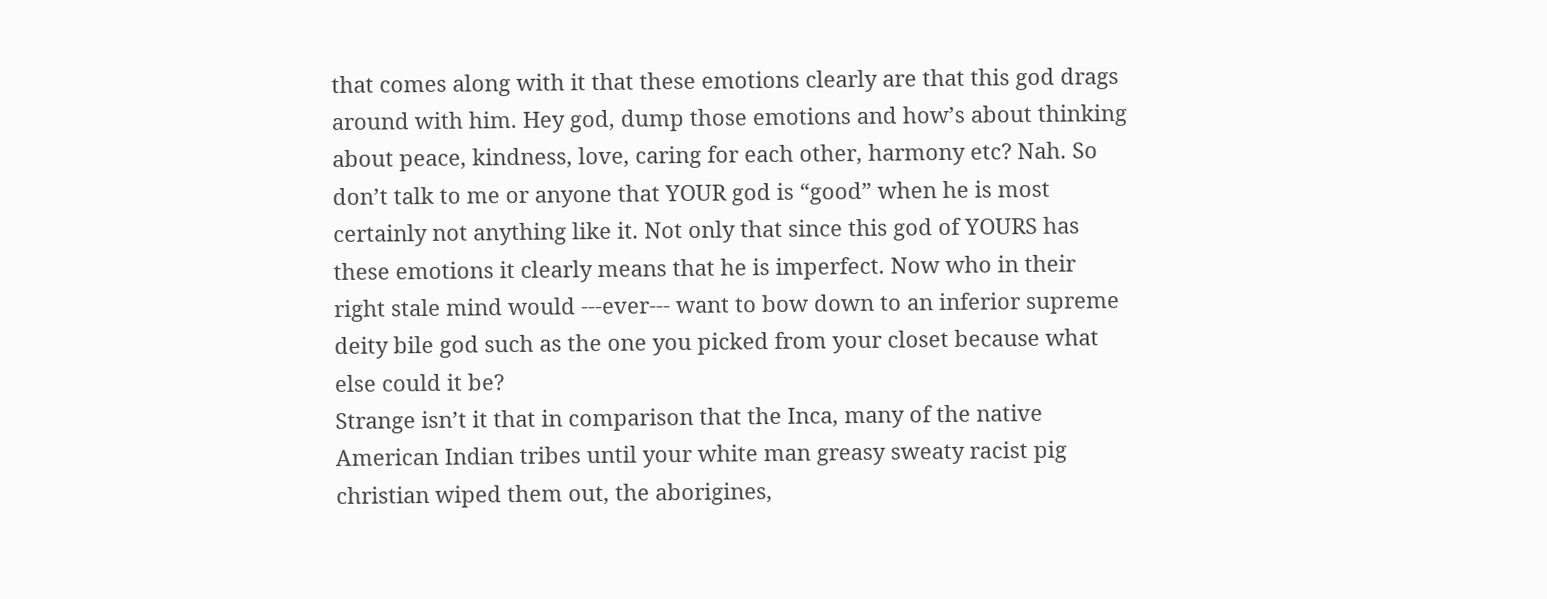that comes along with it that these emotions clearly are that this god drags around with him. Hey god, dump those emotions and how’s about thinking about peace, kindness, love, caring for each other, harmony etc? Nah. So don’t talk to me or anyone that YOUR god is “good” when he is most certainly not anything like it. Not only that since this god of YOURS has these emotions it clearly means that he is imperfect. Now who in their right stale mind would ---ever--- want to bow down to an inferior supreme deity bile god such as the one you picked from your closet because what else could it be?
Strange isn’t it that in comparison that the Inca, many of the native American Indian tribes until your white man greasy sweaty racist pig christian wiped them out, the aborigines,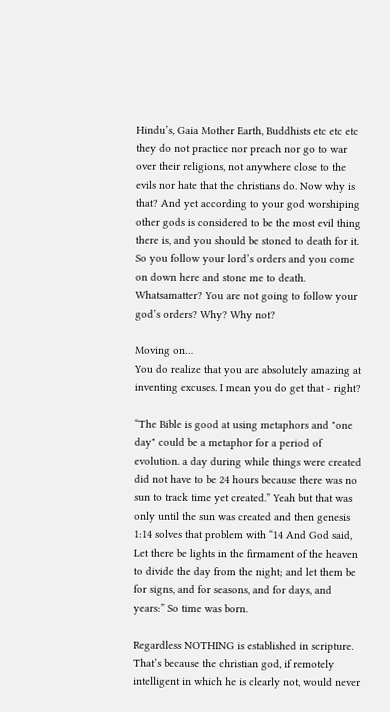Hindu’s, Gaia Mother Earth, Buddhists etc etc etc they do not practice nor preach nor go to war over their religions, not anywhere close to the evils nor hate that the christians do. Now why is that? And yet according to your god worshiping other gods is considered to be the most evil thing there is, and you should be stoned to death for it. So you follow your lord’s orders and you come on down here and stone me to death. Whatsamatter? You are not going to follow your god’s orders? Why? Why not?

Moving on…
You do realize that you are absolutely amazing at inventing excuses. I mean you do get that - right?

“The Bible is good at using metaphors and "one day" could be a metaphor for a period of evolution. a day during while things were created did not have to be 24 hours because there was no sun to track time yet created.” Yeah but that was only until the sun was created and then genesis 1:14 solves that problem with “14 And God said, Let there be lights in the firmament of the heaven to divide the day from the night; and let them be for signs, and for seasons, and for days, and years:” So time was born.

Regardless NOTHING is established in scripture. That’s because the christian god, if remotely intelligent in which he is clearly not, would never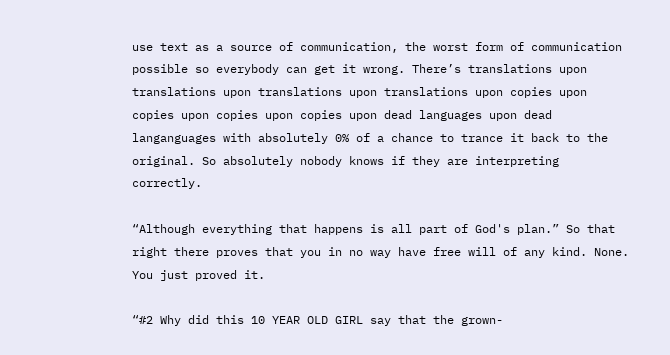use text as a source of communication, the worst form of communication possible so everybody can get it wrong. There’s translations upon translations upon translations upon translations upon copies upon copies upon copies upon copies upon dead languages upon dead langanguages with absolutely 0% of a chance to trance it back to the original. So absolutely nobody knows if they are interpreting correctly.

“Although everything that happens is all part of God's plan.” So that right there proves that you in no way have free will of any kind. None. You just proved it.

“#2 Why did this 10 YEAR OLD GIRL say that the grown-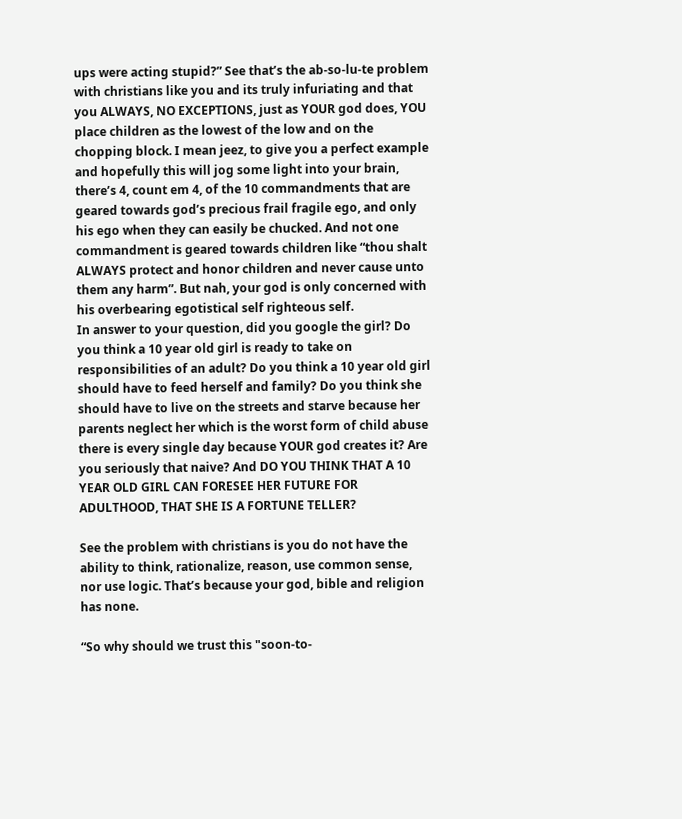ups were acting stupid?” See that’s the ab-so-lu-te problem with christians like you and its truly infuriating and that you ALWAYS, NO EXCEPTIONS, just as YOUR god does, YOU place children as the lowest of the low and on the chopping block. I mean jeez, to give you a perfect example and hopefully this will jog some light into your brain, there’s 4, count em 4, of the 10 commandments that are geared towards god’s precious frail fragile ego, and only his ego when they can easily be chucked. And not one commandment is geared towards children like “thou shalt ALWAYS protect and honor children and never cause unto them any harm”. But nah, your god is only concerned with his overbearing egotistical self righteous self.
In answer to your question, did you google the girl? Do you think a 10 year old girl is ready to take on responsibilities of an adult? Do you think a 10 year old girl should have to feed herself and family? Do you think she should have to live on the streets and starve because her parents neglect her which is the worst form of child abuse there is every single day because YOUR god creates it? Are you seriously that naive? And DO YOU THINK THAT A 10 YEAR OLD GIRL CAN FORESEE HER FUTURE FOR ADULTHOOD, THAT SHE IS A FORTUNE TELLER?

See the problem with christians is you do not have the ability to think, rationalize, reason, use common sense, nor use logic. That’s because your god, bible and religion has none.

“So why should we trust this "soon-to-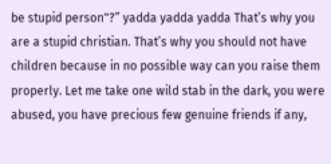be stupid person"?” yadda yadda yadda That’s why you are a stupid christian. That’s why you should not have children because in no possible way can you raise them properly. Let me take one wild stab in the dark, you were abused, you have precious few genuine friends if any,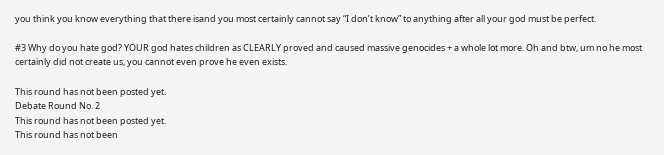you think you know everything that there isand you most certainly cannot say “I don’t know” to anything after all your god must be perfect.

#3 Why do you hate god? YOUR god hates children as CLEARLY proved and caused massive genocides + a whole lot more. Oh and btw, um no he most certainly did not create us, you cannot even prove he even exists.

This round has not been posted yet.
Debate Round No. 2
This round has not been posted yet.
This round has not been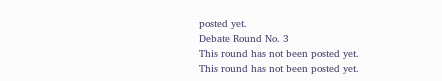posted yet.
Debate Round No. 3
This round has not been posted yet.
This round has not been posted yet.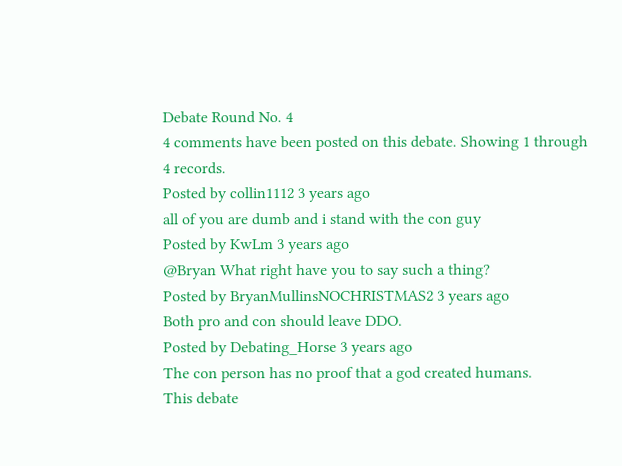Debate Round No. 4
4 comments have been posted on this debate. Showing 1 through 4 records.
Posted by collin1112 3 years ago
all of you are dumb and i stand with the con guy
Posted by KwLm 3 years ago
@Bryan What right have you to say such a thing?
Posted by BryanMullinsNOCHRISTMAS2 3 years ago
Both pro and con should leave DDO.
Posted by Debating_Horse 3 years ago
The con person has no proof that a god created humans.
This debate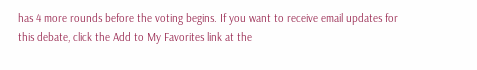has 4 more rounds before the voting begins. If you want to receive email updates for this debate, click the Add to My Favorites link at the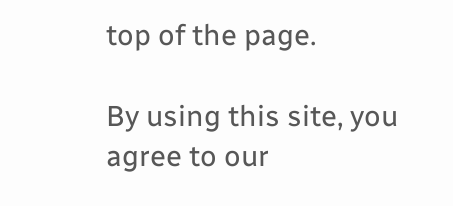top of the page.

By using this site, you agree to our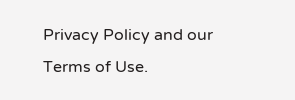Privacy Policy and our Terms of Use.